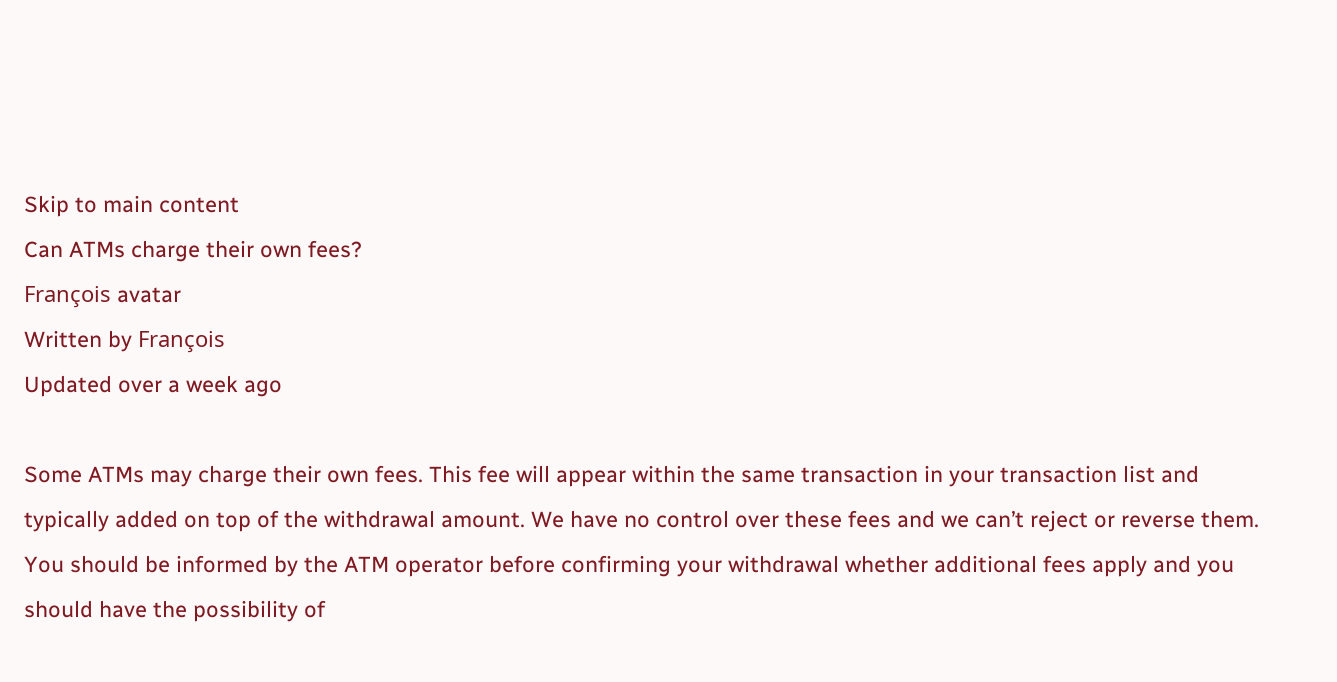Skip to main content
Can ATMs charge their own fees?
François avatar
Written by François
Updated over a week ago

Some ATMs may charge their own fees. This fee will appear within the same transaction in your transaction list and typically added on top of the withdrawal amount. We have no control over these fees and we can’t reject or reverse them. You should be informed by the ATM operator before confirming your withdrawal whether additional fees apply and you should have the possibility of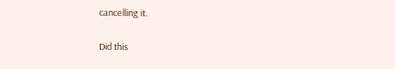cancelling it.

Did this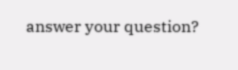answer your question?